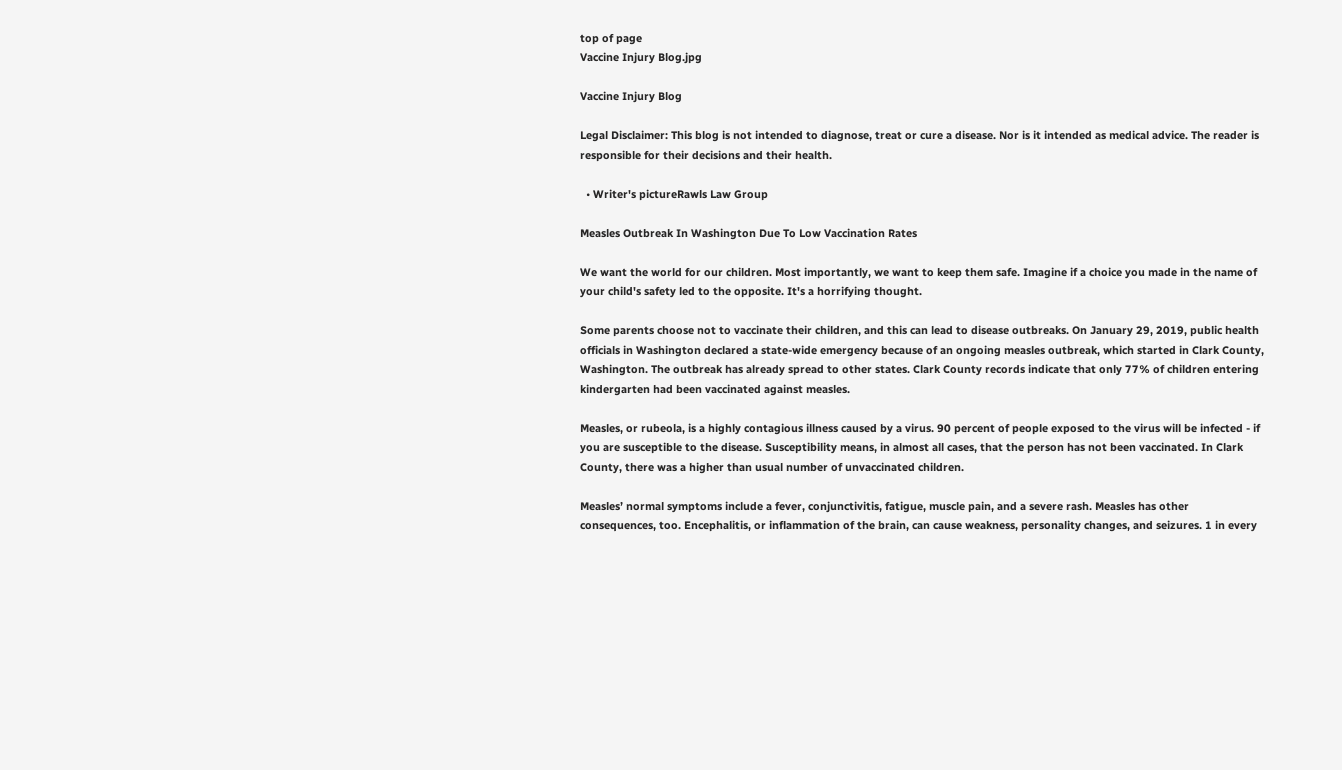top of page
Vaccine Injury Blog.jpg

Vaccine Injury Blog

Legal Disclaimer: This blog is not intended to diagnose, treat or cure a disease. Nor is it intended as medical advice. The reader is responsible for their decisions and their health.

  • Writer's pictureRawls Law Group

Measles Outbreak In Washington Due To Low Vaccination Rates

We want the world for our children. Most importantly, we want to keep them safe. Imagine if a choice you made in the name of your child's safety led to the opposite. It's a horrifying thought.

Some parents choose not to vaccinate their children, and this can lead to disease outbreaks. On January 29, 2019, public health officials in Washington declared a state-wide emergency because of an ongoing measles outbreak, which started in Clark County, Washington. The outbreak has already spread to other states. Clark County records indicate that only 77% of children entering kindergarten had been vaccinated against measles.

Measles, or rubeola, is a highly contagious illness caused by a virus. 90 percent of people exposed to the virus will be infected - if you are susceptible to the disease. Susceptibility means, in almost all cases, that the person has not been vaccinated. In Clark County, there was a higher than usual number of unvaccinated children.

Measles’ normal symptoms include a fever, conjunctivitis, fatigue, muscle pain, and a severe rash. Measles has other consequences, too. Encephalitis, or inflammation of the brain, can cause weakness, personality changes, and seizures. 1 in every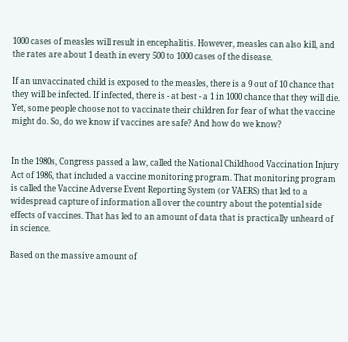1000 cases of measles will result in encephalitis. However, measles can also kill, and the rates are about 1 death in every 500 to 1000 cases of the disease.

If an unvaccinated child is exposed to the measles, there is a 9 out of 10 chance that they will be infected. If infected, there is - at best - a 1 in 1000 chance that they will die. Yet, some people choose not to vaccinate their children for fear of what the vaccine might do. So, do we know if vaccines are safe? And how do we know?


In the 1980s, Congress passed a law, called the National Childhood Vaccination Injury Act of 1986, that included a vaccine monitoring program. That monitoring program is called the Vaccine Adverse Event Reporting System (or VAERS) that led to a widespread capture of information all over the country about the potential side effects of vaccines. That has led to an amount of data that is practically unheard of in science.

Based on the massive amount of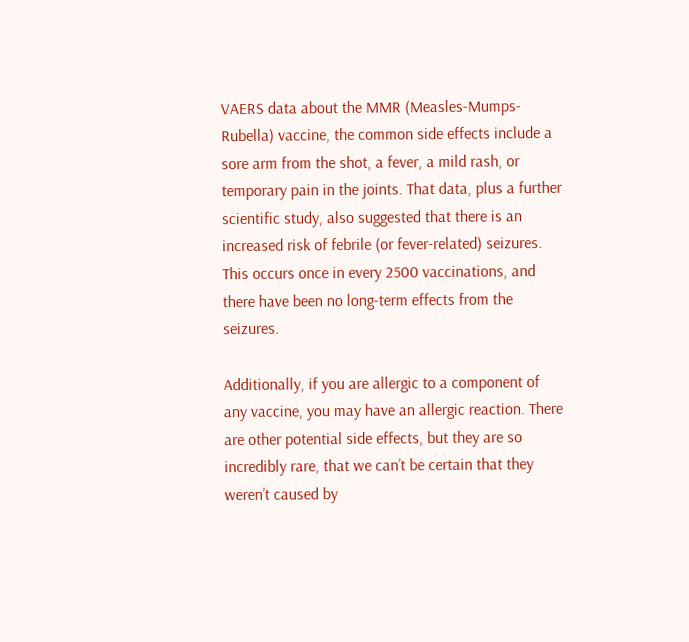VAERS data about the MMR (Measles-Mumps-Rubella) vaccine, the common side effects include a sore arm from the shot, a fever, a mild rash, or temporary pain in the joints. That data, plus a further scientific study, also suggested that there is an increased risk of febrile (or fever-related) seizures. This occurs once in every 2500 vaccinations, and there have been no long-term effects from the seizures.

Additionally, if you are allergic to a component of any vaccine, you may have an allergic reaction. There are other potential side effects, but they are so incredibly rare, that we can’t be certain that they weren’t caused by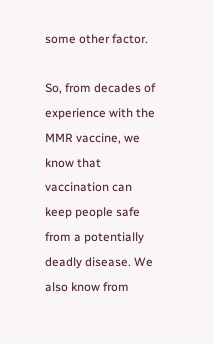some other factor.

So, from decades of experience with the MMR vaccine, we know that vaccination can keep people safe from a potentially deadly disease. We also know from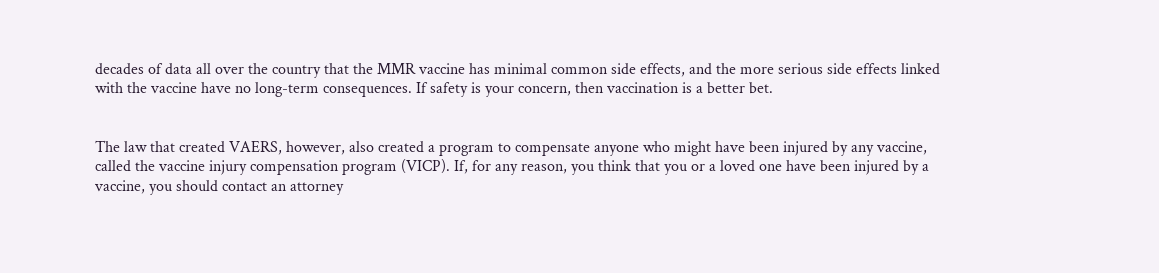decades of data all over the country that the MMR vaccine has minimal common side effects, and the more serious side effects linked with the vaccine have no long-term consequences. If safety is your concern, then vaccination is a better bet.


The law that created VAERS, however, also created a program to compensate anyone who might have been injured by any vaccine, called the vaccine injury compensation program (VICP). If, for any reason, you think that you or a loved one have been injured by a vaccine, you should contact an attorney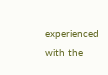experienced with the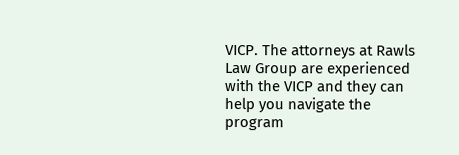VICP. The attorneys at Rawls Law Group are experienced with the VICP and they can help you navigate the program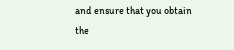and ensure that you obtain the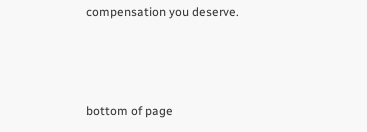compensation you deserve.



bottom of page